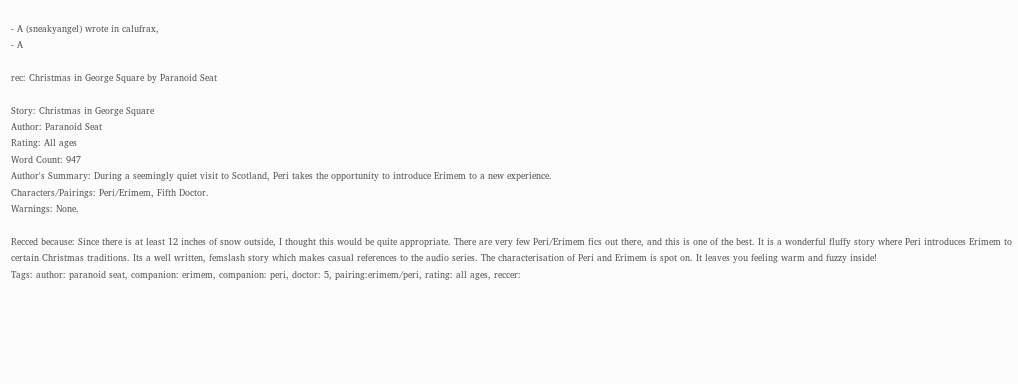- A (sneakyangel) wrote in calufrax,
- A

rec: Christmas in George Square by Paranoid Seat

Story: Christmas in George Square
Author: Paranoid Seat
Rating: All ages
Word Count: 947
Author's Summary: During a seemingly quiet visit to Scotland, Peri takes the opportunity to introduce Erimem to a new experience.
Characters/Pairings: Peri/Erimem, Fifth Doctor.
Warnings: None.

Recced because: Since there is at least 12 inches of snow outside, I thought this would be quite appropriate. There are very few Peri/Erimem fics out there, and this is one of the best. It is a wonderful fluffy story where Peri introduces Erimem to certain Christmas traditions. Its a well written, femslash story which makes casual references to the audio series. The characterisation of Peri and Erimem is spot on. It leaves you feeling warm and fuzzy inside!
Tags: author: paranoid seat, companion: erimem, companion: peri, doctor: 5, pairing:erimem/peri, rating: all ages, reccer: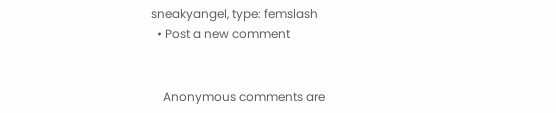sneakyangel, type: femslash
  • Post a new comment


    Anonymous comments are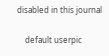disabled in this journal

    default userpic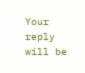Your reply will be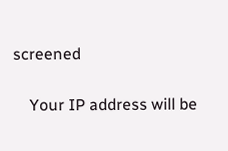screened

    Your IP address will be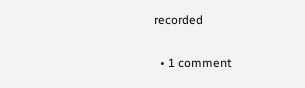recorded

  • 1 comment